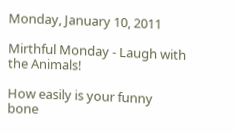Monday, January 10, 2011

Mirthful Monday - Laugh with the Animals!

How easily is your funny bone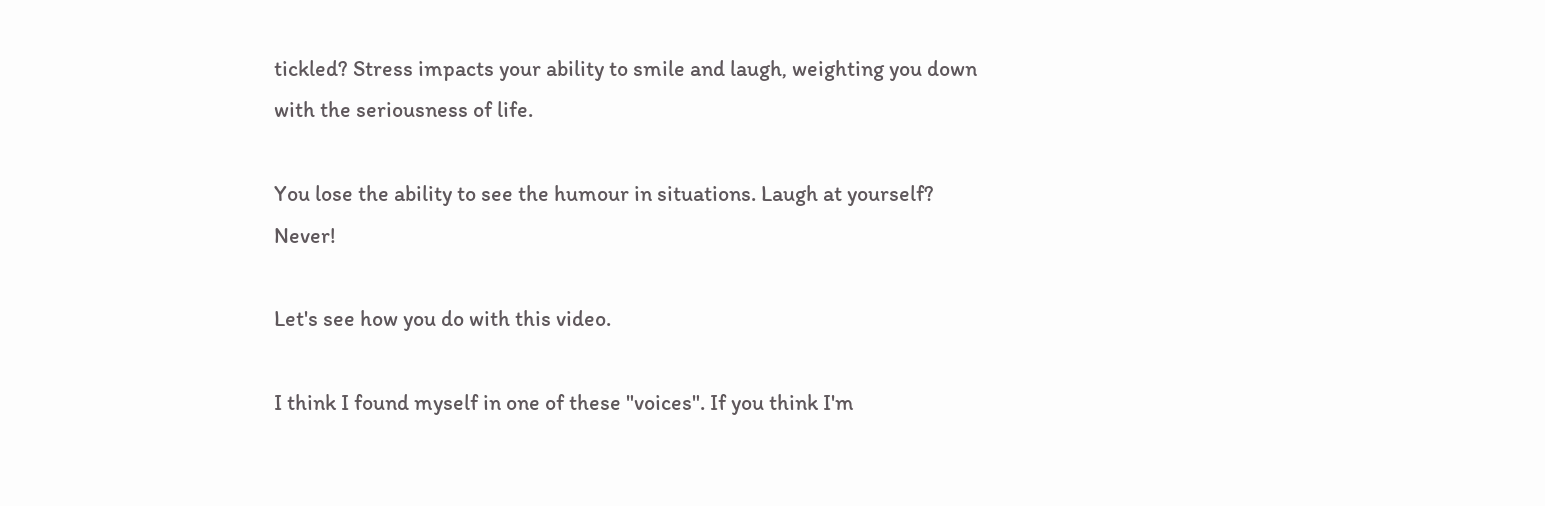tickled? Stress impacts your ability to smile and laugh, weighting you down with the seriousness of life.

You lose the ability to see the humour in situations. Laugh at yourself? Never!

Let's see how you do with this video.

I think I found myself in one of these "voices". If you think I'm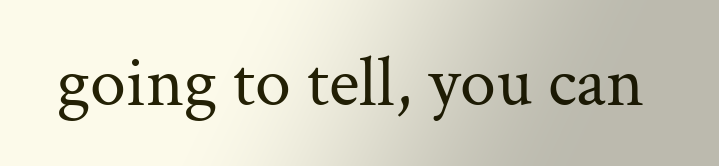going to tell, you can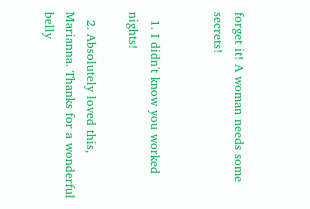forget it! A woman needs some secrets!


  1. I didn't know you worked nights!

  2. Absolutely loved this, Marianna. Thanks for a wonderful belly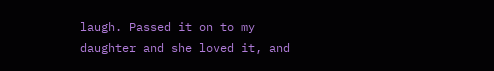laugh. Passed it on to my daughter and she loved it, and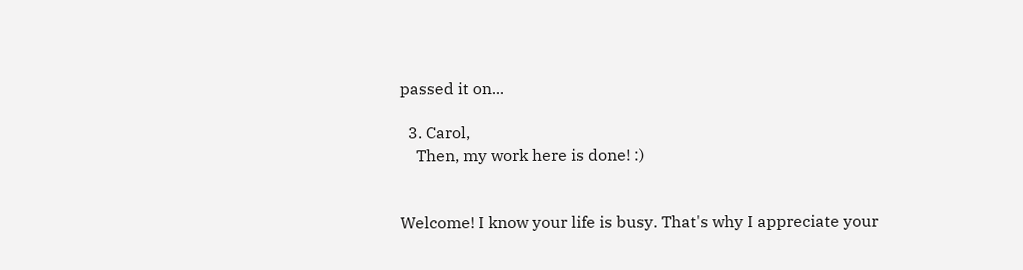passed it on...

  3. Carol,
    Then, my work here is done! :)


Welcome! I know your life is busy. That's why I appreciate your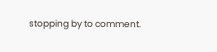stopping by to comment.